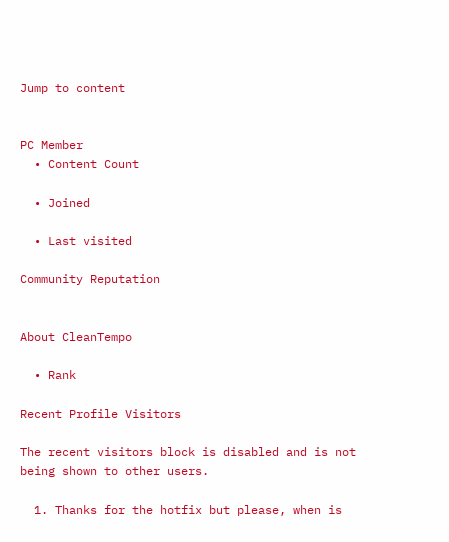Jump to content


PC Member
  • Content Count

  • Joined

  • Last visited

Community Reputation


About CleanTempo

  • Rank

Recent Profile Visitors

The recent visitors block is disabled and is not being shown to other users.

  1. Thanks for the hotfix but please, when is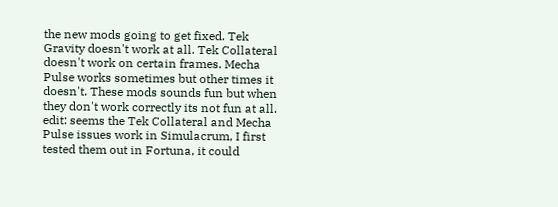the new mods going to get fixed. Tek Gravity doesn't work at all. Tek Collateral doesn't work on certain frames. Mecha Pulse works sometimes but other times it doesn't. These mods sounds fun but when they don't work correctly its not fun at all. edit: seems the Tek Collateral and Mecha Pulse issues work in Simulacrum, I first tested them out in Fortuna, it could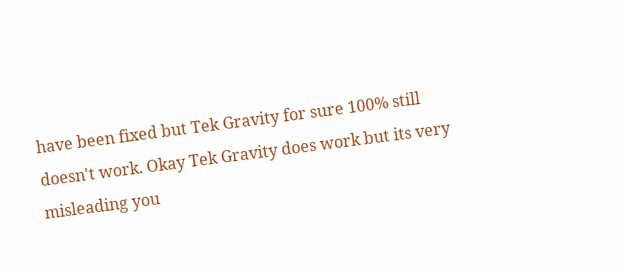have been fixed but Tek Gravity for sure 100% still doesn't work. Okay Tek Gravity does work but its very misleading you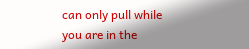can only pull while you are in the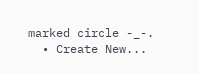marked circle -_-.
  • Create New...